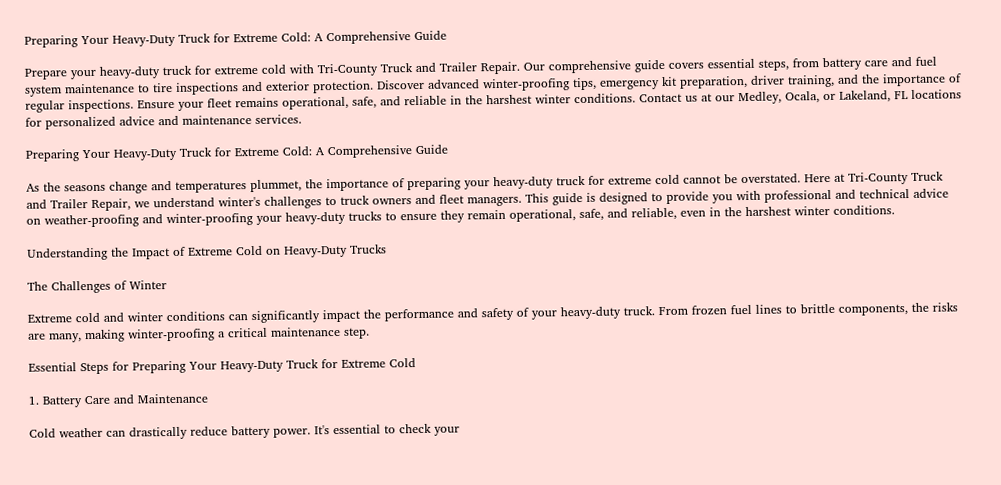Preparing Your Heavy-Duty Truck for Extreme Cold: A Comprehensive Guide

Prepare your heavy-duty truck for extreme cold with Tri-County Truck and Trailer Repair. Our comprehensive guide covers essential steps, from battery care and fuel system maintenance to tire inspections and exterior protection. Discover advanced winter-proofing tips, emergency kit preparation, driver training, and the importance of regular inspections. Ensure your fleet remains operational, safe, and reliable in the harshest winter conditions. Contact us at our Medley, Ocala, or Lakeland, FL locations for personalized advice and maintenance services.

Preparing Your Heavy-Duty Truck for Extreme Cold: A Comprehensive Guide

As the seasons change and temperatures plummet, the importance of preparing your heavy-duty truck for extreme cold cannot be overstated. Here at Tri-County Truck and Trailer Repair, we understand winter's challenges to truck owners and fleet managers. This guide is designed to provide you with professional and technical advice on weather-proofing and winter-proofing your heavy-duty trucks to ensure they remain operational, safe, and reliable, even in the harshest winter conditions.

Understanding the Impact of Extreme Cold on Heavy-Duty Trucks

The Challenges of Winter

Extreme cold and winter conditions can significantly impact the performance and safety of your heavy-duty truck. From frozen fuel lines to brittle components, the risks are many, making winter-proofing a critical maintenance step.

Essential Steps for Preparing Your Heavy-Duty Truck for Extreme Cold

1. Battery Care and Maintenance

Cold weather can drastically reduce battery power. It's essential to check your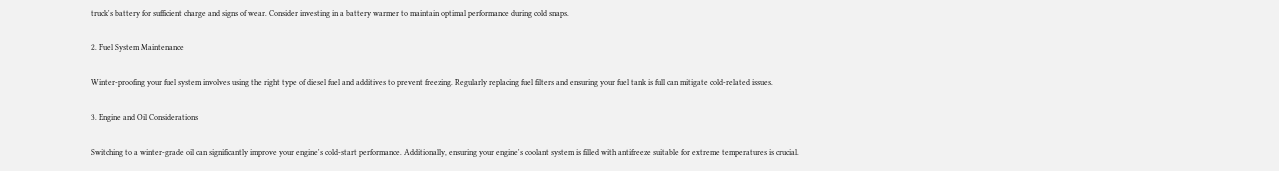truck's battery for sufficient charge and signs of wear. Consider investing in a battery warmer to maintain optimal performance during cold snaps.

2. Fuel System Maintenance

Winter-proofing your fuel system involves using the right type of diesel fuel and additives to prevent freezing. Regularly replacing fuel filters and ensuring your fuel tank is full can mitigate cold-related issues.

3. Engine and Oil Considerations

Switching to a winter-grade oil can significantly improve your engine's cold-start performance. Additionally, ensuring your engine's coolant system is filled with antifreeze suitable for extreme temperatures is crucial.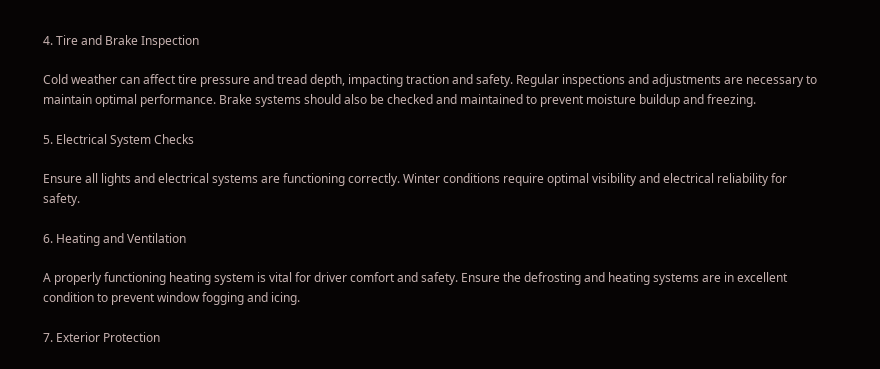4. Tire and Brake Inspection

Cold weather can affect tire pressure and tread depth, impacting traction and safety. Regular inspections and adjustments are necessary to maintain optimal performance. Brake systems should also be checked and maintained to prevent moisture buildup and freezing.

5. Electrical System Checks

Ensure all lights and electrical systems are functioning correctly. Winter conditions require optimal visibility and electrical reliability for safety.

6. Heating and Ventilation

A properly functioning heating system is vital for driver comfort and safety. Ensure the defrosting and heating systems are in excellent condition to prevent window fogging and icing.

7. Exterior Protection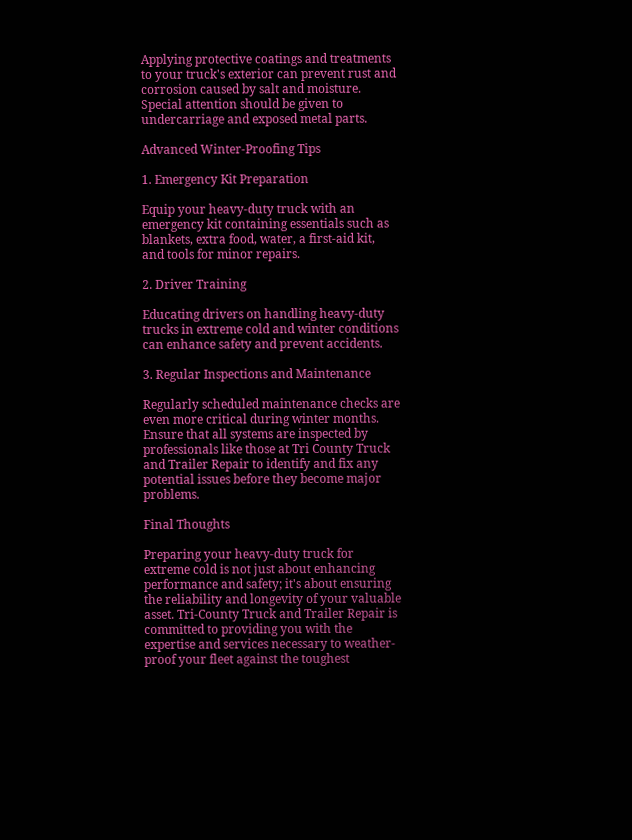Applying protective coatings and treatments to your truck's exterior can prevent rust and corrosion caused by salt and moisture. Special attention should be given to undercarriage and exposed metal parts.

Advanced Winter-Proofing Tips

1. Emergency Kit Preparation

Equip your heavy-duty truck with an emergency kit containing essentials such as blankets, extra food, water, a first-aid kit, and tools for minor repairs.

2. Driver Training

Educating drivers on handling heavy-duty trucks in extreme cold and winter conditions can enhance safety and prevent accidents.

3. Regular Inspections and Maintenance

Regularly scheduled maintenance checks are even more critical during winter months. Ensure that all systems are inspected by professionals like those at Tri County Truck and Trailer Repair to identify and fix any potential issues before they become major problems.

Final Thoughts

Preparing your heavy-duty truck for extreme cold is not just about enhancing performance and safety; it's about ensuring the reliability and longevity of your valuable asset. Tri-County Truck and Trailer Repair is committed to providing you with the expertise and services necessary to weather-proof your fleet against the toughest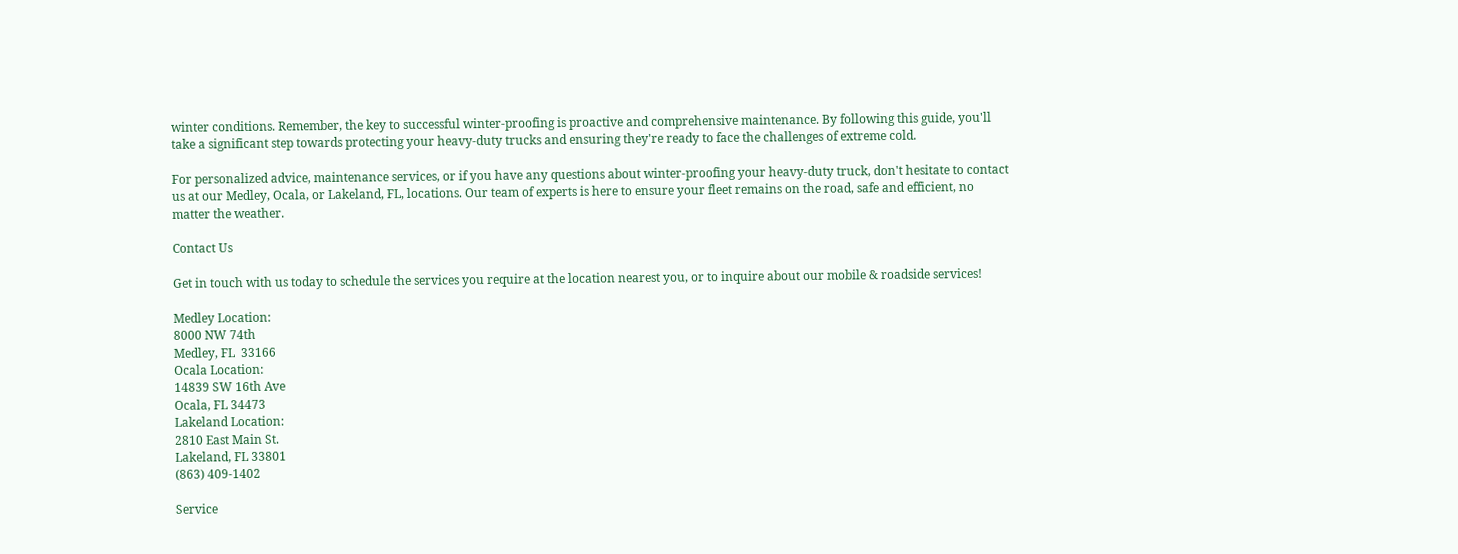winter conditions. Remember, the key to successful winter-proofing is proactive and comprehensive maintenance. By following this guide, you'll take a significant step towards protecting your heavy-duty trucks and ensuring they're ready to face the challenges of extreme cold.

For personalized advice, maintenance services, or if you have any questions about winter-proofing your heavy-duty truck, don't hesitate to contact us at our Medley, Ocala, or Lakeland, FL, locations. Our team of experts is here to ensure your fleet remains on the road, safe and efficient, no matter the weather.

Contact Us

Get in touch with us today to schedule the services you require at the location nearest you, or to inquire about our mobile & roadside services!

Medley Location:
8000 NW 74th
Medley, FL  33166
Ocala Location:
14839 SW 16th Ave
Ocala, FL 34473
Lakeland Location:
2810 East Main St.
Lakeland, FL 33801
(863) 409-1402

Service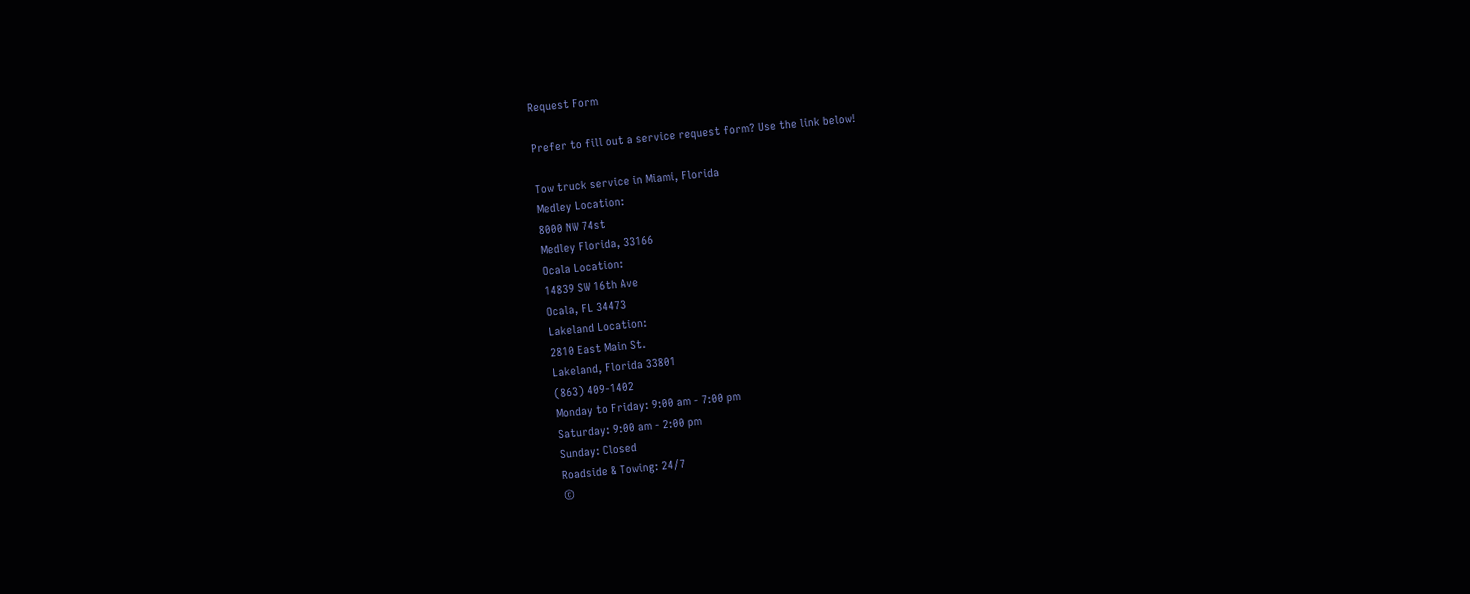Request Form

Prefer to fill out a service request form? Use the link below!

Tow truck service in Miami, Florida
Medley Location:
8000 NW 74st
Medley Florida, 33166
Ocala Location:
14839 SW 16th Ave
Ocala, FL 34473
Lakeland Location:
2810 East Main St.
Lakeland, Florida 33801
(863) 409-1402
Monday to Friday: 9:00 am - 7:00 pm
Saturday: 9:00 am - 2:00 pm
Sunday: Closed
Roadside & Towing: 24/7
©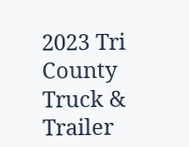2023 Tri County Truck & Trailer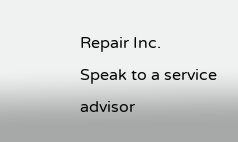Repair Inc.
Speak to a service advisor